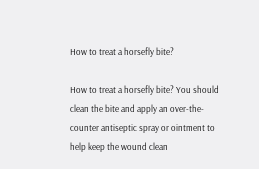How to treat a horsefly bite?

How to treat a horsefly bite? You should clean the bite and apply an over-the-counter antiseptic spray or ointment to help keep the wound clean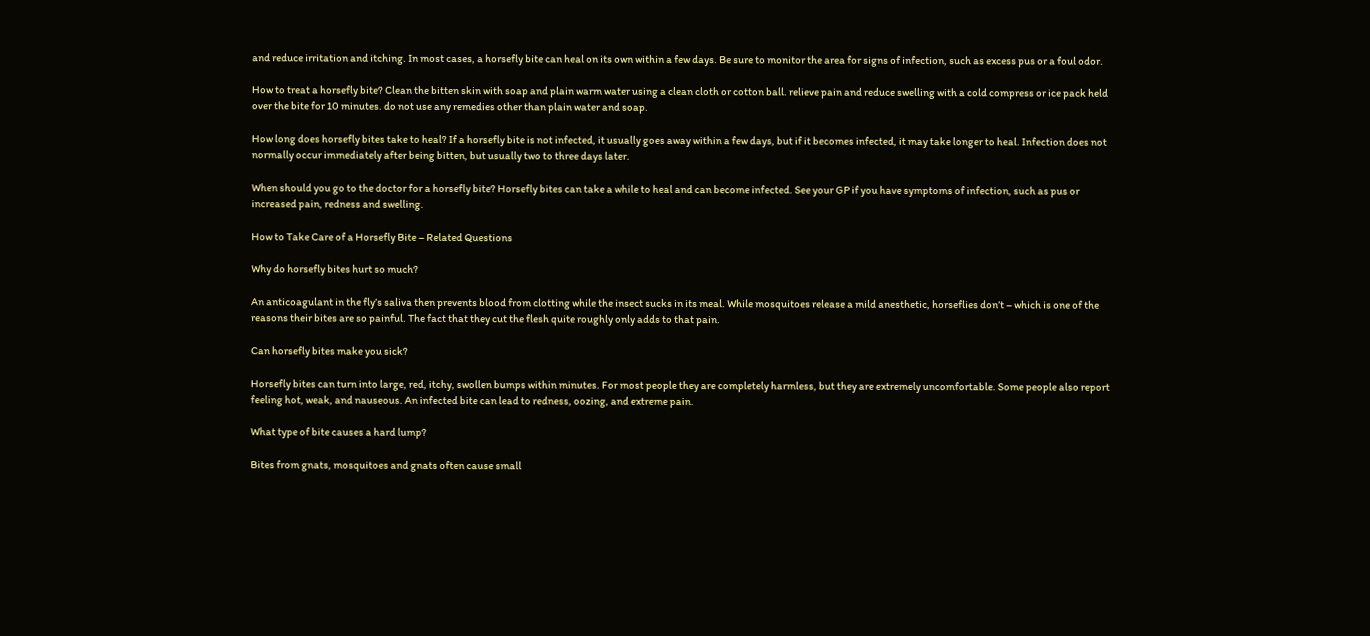and reduce irritation and itching. In most cases, a horsefly bite can heal on its own within a few days. Be sure to monitor the area for signs of infection, such as excess pus or a foul odor.

How to treat a horsefly bite? Clean the bitten skin with soap and plain warm water using a clean cloth or cotton ball. relieve pain and reduce swelling with a cold compress or ice pack held over the bite for 10 minutes. do not use any remedies other than plain water and soap.

How long does horsefly bites take to heal? If a horsefly bite is not infected, it usually goes away within a few days, but if it becomes infected, it may take longer to heal. Infection does not normally occur immediately after being bitten, but usually two to three days later.

When should you go to the doctor for a horsefly bite? Horsefly bites can take a while to heal and can become infected. See your GP if you have symptoms of infection, such as pus or increased pain, redness and swelling.

How to Take Care of a Horsefly Bite – Related Questions

Why do horsefly bites hurt so much?

An anticoagulant in the fly’s saliva then prevents blood from clotting while the insect sucks in its meal. While mosquitoes release a mild anesthetic, horseflies don’t – which is one of the reasons their bites are so painful. The fact that they cut the flesh quite roughly only adds to that pain.

Can horsefly bites make you sick?

Horsefly bites can turn into large, red, itchy, swollen bumps within minutes. For most people they are completely harmless, but they are extremely uncomfortable. Some people also report feeling hot, weak, and nauseous. An infected bite can lead to redness, oozing, and extreme pain.

What type of bite causes a hard lump?

Bites from gnats, mosquitoes and gnats often cause small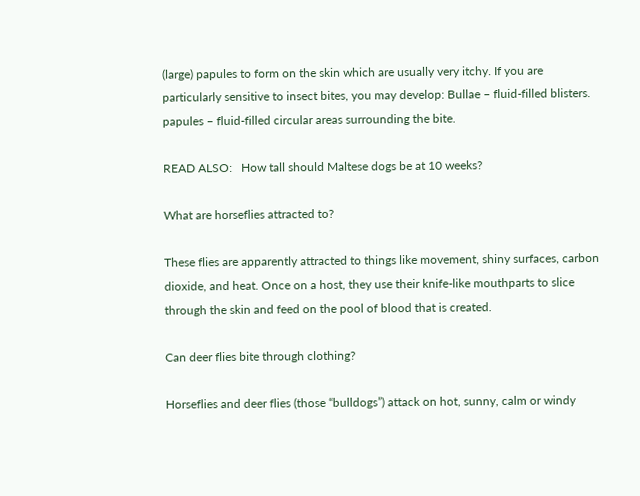(large) papules to form on the skin which are usually very itchy. If you are particularly sensitive to insect bites, you may develop: Bullae – fluid-filled blisters. papules – fluid-filled circular areas surrounding the bite.

READ ALSO:   How tall should Maltese dogs be at 10 weeks?

What are horseflies attracted to?

These flies are apparently attracted to things like movement, shiny surfaces, carbon dioxide, and heat. Once on a host, they use their knife-like mouthparts to slice through the skin and feed on the pool of blood that is created.

Can deer flies bite through clothing?

Horseflies and deer flies (those “bulldogs”) attack on hot, sunny, calm or windy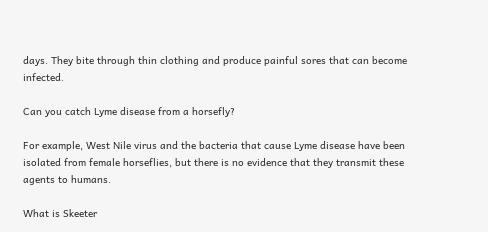days. They bite through thin clothing and produce painful sores that can become infected.

Can you catch Lyme disease from a horsefly?

For example, West Nile virus and the bacteria that cause Lyme disease have been isolated from female horseflies, but there is no evidence that they transmit these agents to humans.

What is Skeeter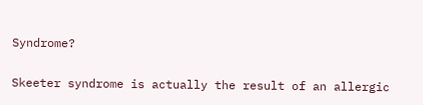Syndrome?

Skeeter syndrome is actually the result of an allergic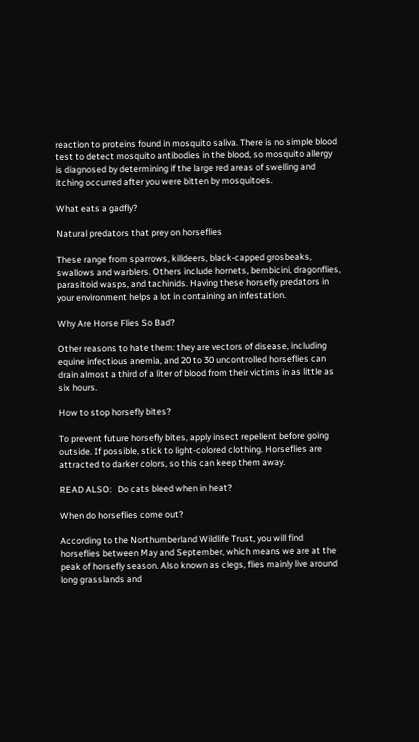reaction to proteins found in mosquito saliva. There is no simple blood test to detect mosquito antibodies in the blood, so mosquito allergy is diagnosed by determining if the large red areas of swelling and itching occurred after you were bitten by mosquitoes.

What eats a gadfly?

Natural predators that prey on horseflies

These range from sparrows, killdeers, black-capped grosbeaks, swallows and warblers. Others include hornets, bembicini, dragonflies, parasitoid wasps, and tachinids. Having these horsefly predators in your environment helps a lot in containing an infestation.

Why Are Horse Flies So Bad?

Other reasons to hate them: they are vectors of disease, including equine infectious anemia, and 20 to 30 uncontrolled horseflies can drain almost a third of a liter of blood from their victims in as little as six hours.

How to stop horsefly bites?

To prevent future horsefly bites, apply insect repellent before going outside. If possible, stick to light-colored clothing. Horseflies are attracted to darker colors, so this can keep them away.

READ ALSO:   Do cats bleed when in heat?

When do horseflies come out?

According to the Northumberland Wildlife Trust, you will find horseflies between May and September, which means we are at the peak of horsefly season. Also known as clegs, flies mainly live around long grasslands and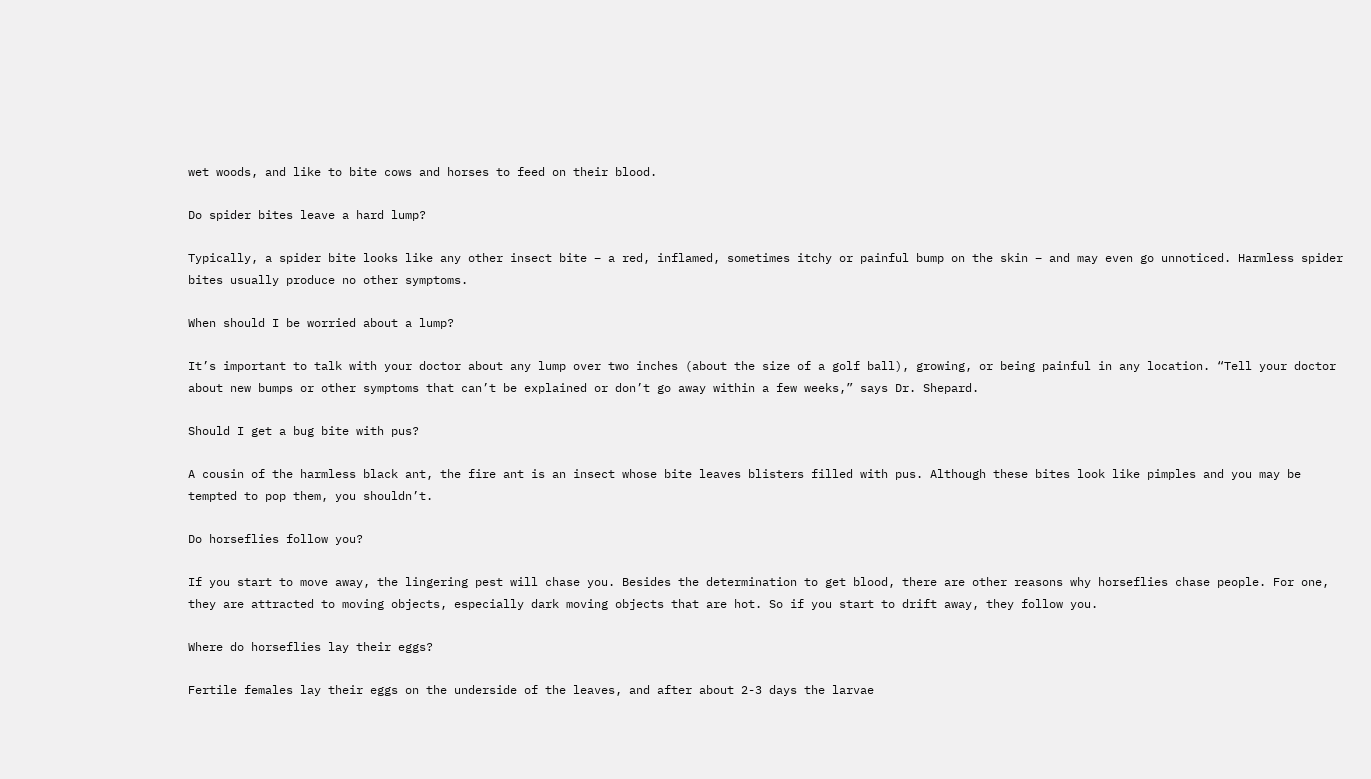wet woods, and like to bite cows and horses to feed on their blood.

Do spider bites leave a hard lump?

Typically, a spider bite looks like any other insect bite – a red, inflamed, sometimes itchy or painful bump on the skin – and may even go unnoticed. Harmless spider bites usually produce no other symptoms.

When should I be worried about a lump?

It’s important to talk with your doctor about any lump over two inches (about the size of a golf ball), growing, or being painful in any location. “Tell your doctor about new bumps or other symptoms that can’t be explained or don’t go away within a few weeks,” says Dr. Shepard.

Should I get a bug bite with pus?

A cousin of the harmless black ant, the fire ant is an insect whose bite leaves blisters filled with pus. Although these bites look like pimples and you may be tempted to pop them, you shouldn’t.

Do horseflies follow you?

If you start to move away, the lingering pest will chase you. Besides the determination to get blood, there are other reasons why horseflies chase people. For one, they are attracted to moving objects, especially dark moving objects that are hot. So if you start to drift away, they follow you.

Where do horseflies lay their eggs?

Fertile females lay their eggs on the underside of the leaves, and after about 2-3 days the larvae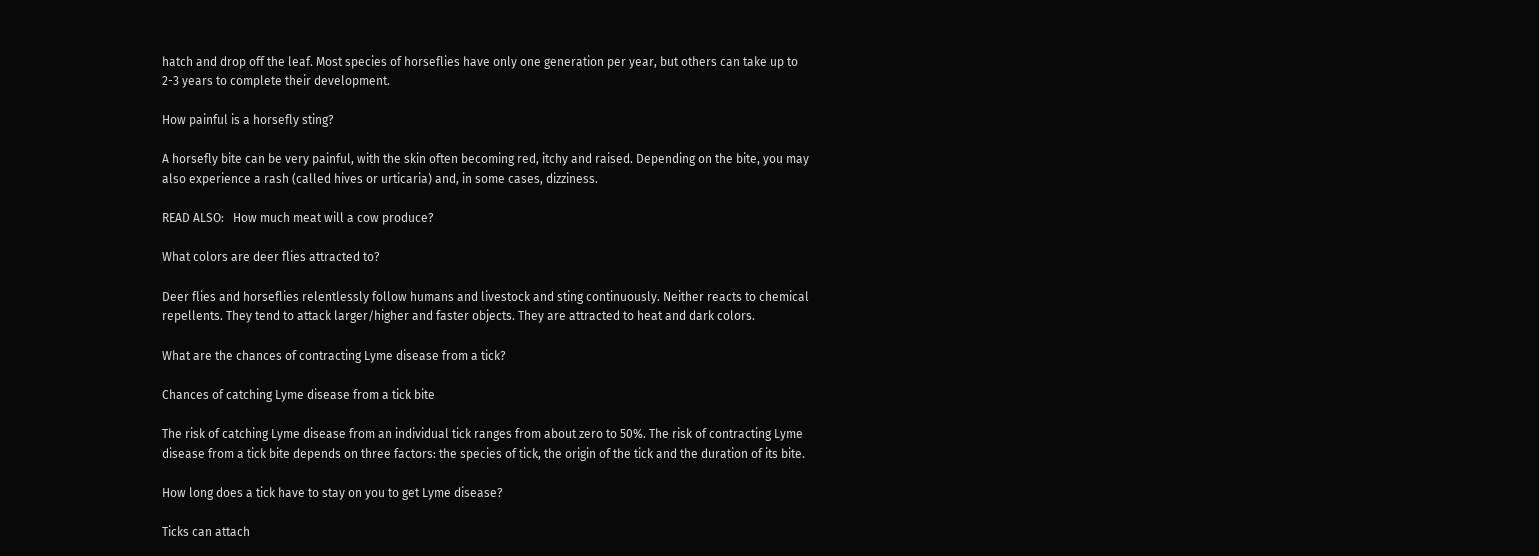hatch and drop off the leaf. Most species of horseflies have only one generation per year, but others can take up to 2-3 years to complete their development.

How painful is a horsefly sting?

A horsefly bite can be very painful, with the skin often becoming red, itchy and raised. Depending on the bite, you may also experience a rash (called hives or urticaria) and, in some cases, dizziness.

READ ALSO:   How much meat will a cow produce?

What colors are deer flies attracted to?

Deer flies and horseflies relentlessly follow humans and livestock and sting continuously. Neither reacts to chemical repellents. They tend to attack larger/higher and faster objects. They are attracted to heat and dark colors.

What are the chances of contracting Lyme disease from a tick?

Chances of catching Lyme disease from a tick bite

The risk of catching Lyme disease from an individual tick ranges from about zero to 50%. The risk of contracting Lyme disease from a tick bite depends on three factors: the species of tick, the origin of the tick and the duration of its bite.

How long does a tick have to stay on you to get Lyme disease?

Ticks can attach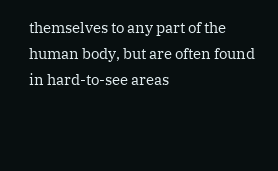themselves to any part of the human body, but are often found in hard-to-see areas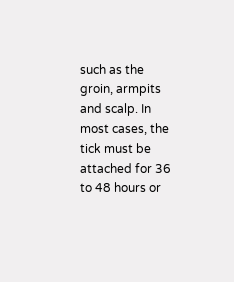such as the groin, armpits and scalp. In most cases, the tick must be attached for 36 to 48 hours or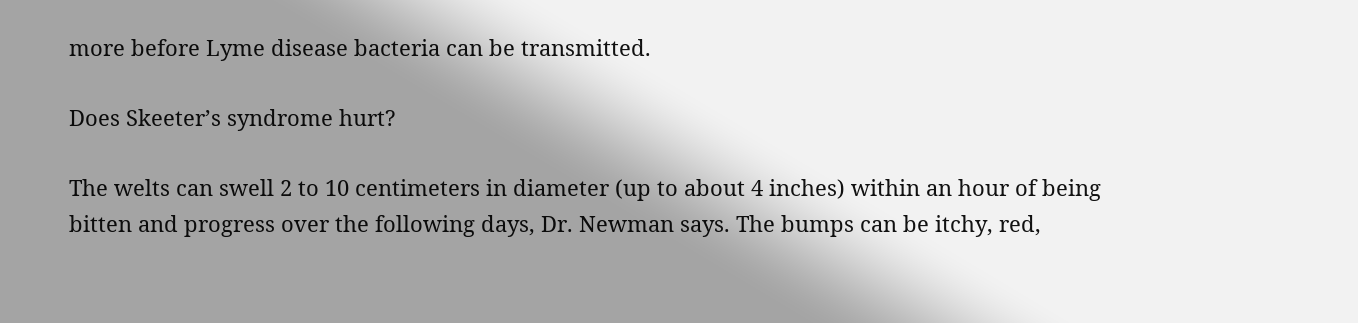more before Lyme disease bacteria can be transmitted.

Does Skeeter’s syndrome hurt?

The welts can swell 2 to 10 centimeters in diameter (up to about 4 inches) within an hour of being bitten and progress over the following days, Dr. Newman says. The bumps can be itchy, red,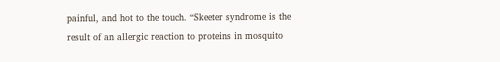painful, and hot to the touch. “Skeeter syndrome is the result of an allergic reaction to proteins in mosquito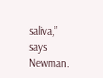saliva,” says Newman.